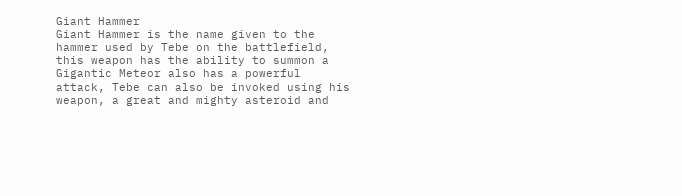Giant Hammer
Giant Hammer is the name given to the hammer used by Tebe on the battlefield, this weapon has the ability to summon a Gigantic Meteor also has a powerful attack, Tebe can also be invoked using his weapon, a great and mighty asteroid and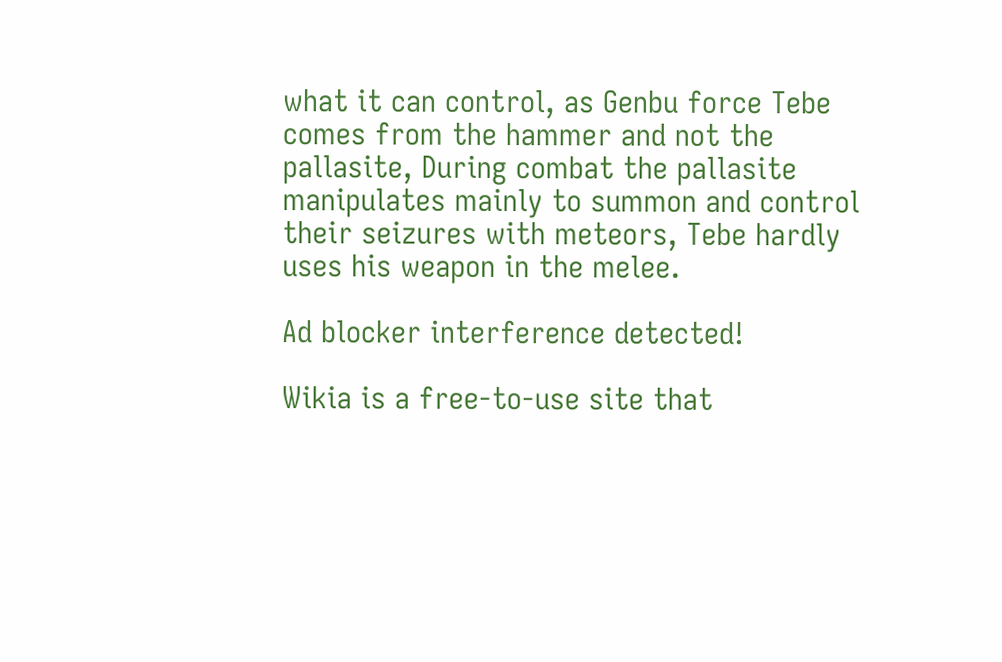what it can control, as Genbu force Tebe comes from the hammer and not the pallasite, During combat the pallasite manipulates mainly to summon and control their seizures with meteors, Tebe hardly uses his weapon in the melee.

Ad blocker interference detected!

Wikia is a free-to-use site that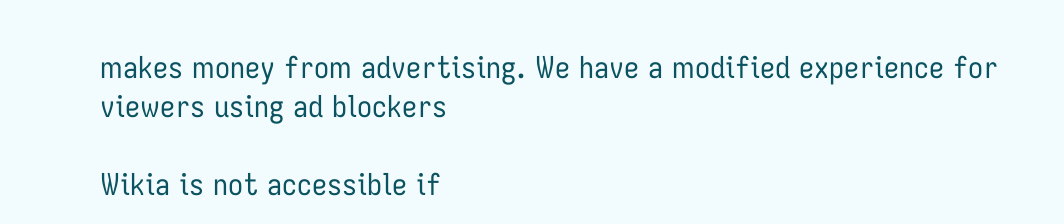makes money from advertising. We have a modified experience for viewers using ad blockers

Wikia is not accessible if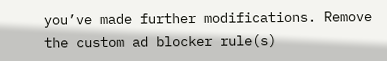you’ve made further modifications. Remove the custom ad blocker rule(s)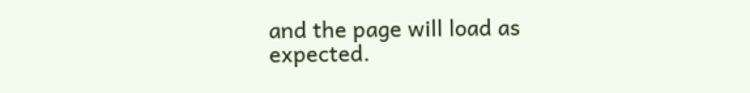and the page will load as expected.